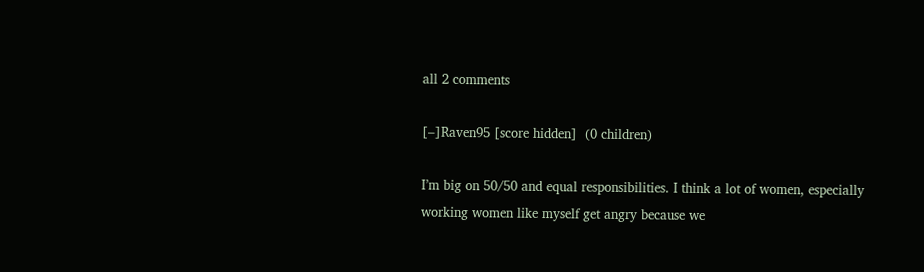all 2 comments

[–]Raven95 [score hidden]  (0 children)

I’m big on 50/50 and equal responsibilities. I think a lot of women, especially working women like myself get angry because we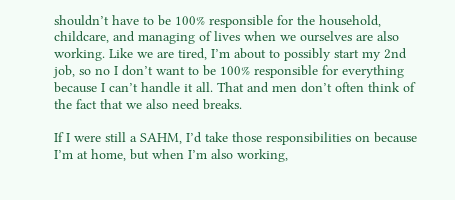shouldn’t have to be 100% responsible for the household, childcare, and managing of lives when we ourselves are also working. Like we are tired, I’m about to possibly start my 2nd job, so no I don’t want to be 100% responsible for everything because I can’t handle it all. That and men don’t often think of the fact that we also need breaks.

If I were still a SAHM, I’d take those responsibilities on because I’m at home, but when I’m also working,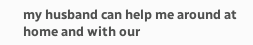my husband can help me around at home and with our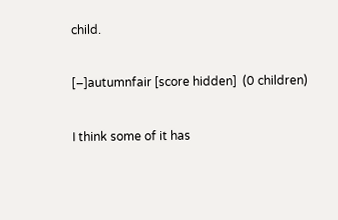child.

[–]autumnfair [score hidden]  (0 children)

I think some of it has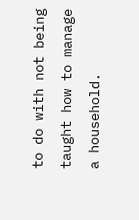to do with not being taught how to manage a household.